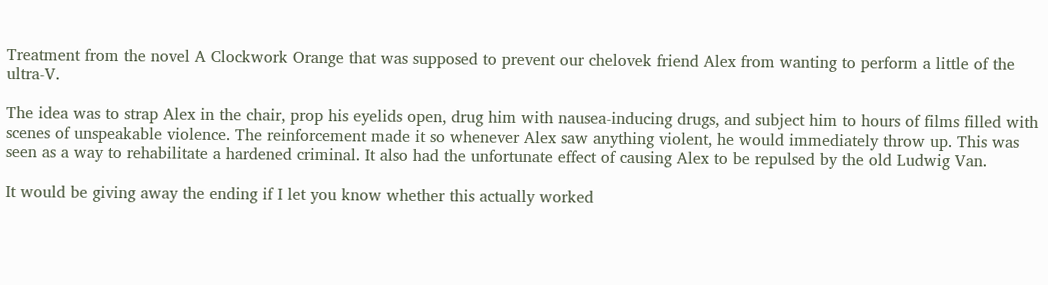Treatment from the novel A Clockwork Orange that was supposed to prevent our chelovek friend Alex from wanting to perform a little of the ultra-V.

The idea was to strap Alex in the chair, prop his eyelids open, drug him with nausea-inducing drugs, and subject him to hours of films filled with scenes of unspeakable violence. The reinforcement made it so whenever Alex saw anything violent, he would immediately throw up. This was seen as a way to rehabilitate a hardened criminal. It also had the unfortunate effect of causing Alex to be repulsed by the old Ludwig Van.

It would be giving away the ending if I let you know whether this actually worked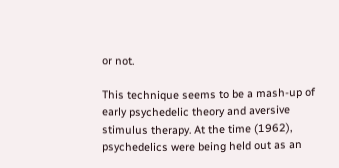or not.

This technique seems to be a mash-up of early psychedelic theory and aversive stimulus therapy. At the time (1962), psychedelics were being held out as an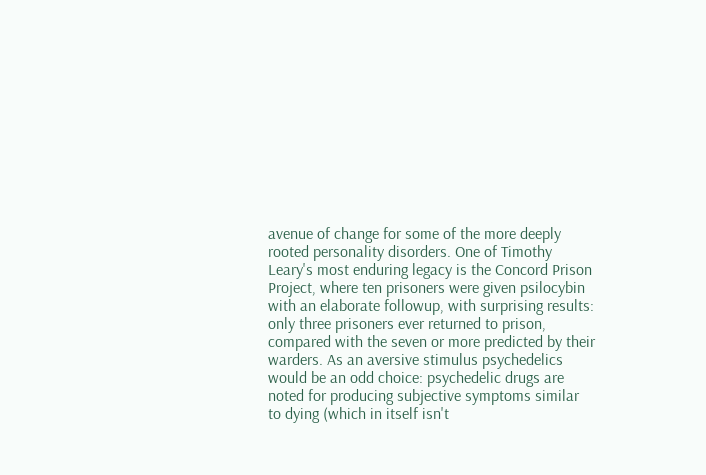avenue of change for some of the more deeply rooted personality disorders. One of Timothy Leary's most enduring legacy is the Concord Prison Project, where ten prisoners were given psilocybin with an elaborate followup, with surprising results: only three prisoners ever returned to prison, compared with the seven or more predicted by their warders. As an aversive stimulus psychedelics would be an odd choice: psychedelic drugs are noted for producing subjective symptoms similar to dying (which in itself isn't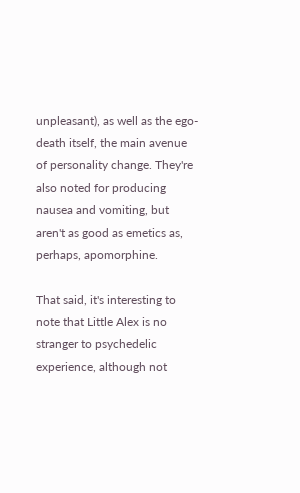unpleasant), as well as the ego-death itself, the main avenue of personality change. They're also noted for producing nausea and vomiting, but aren't as good as emetics as, perhaps, apomorphine.

That said, it's interesting to note that Little Alex is no stranger to psychedelic experience, although not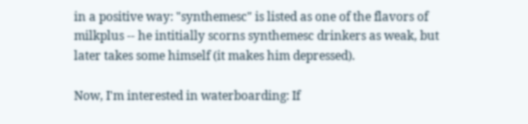in a positive way: "synthemesc" is listed as one of the flavors of milkplus -- he intitially scorns synthemesc drinkers as weak, but later takes some himself (it makes him depressed).

Now, I'm interested in waterboarding: If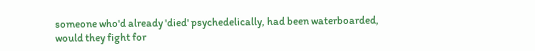someone who'd already 'died' psychedelically, had been waterboarded, would they fight for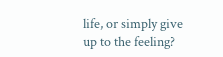life, or simply give up to the feeling?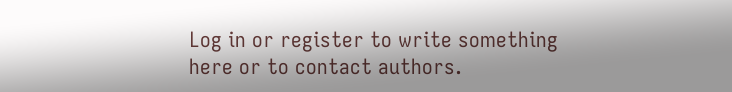Log in or register to write something here or to contact authors.